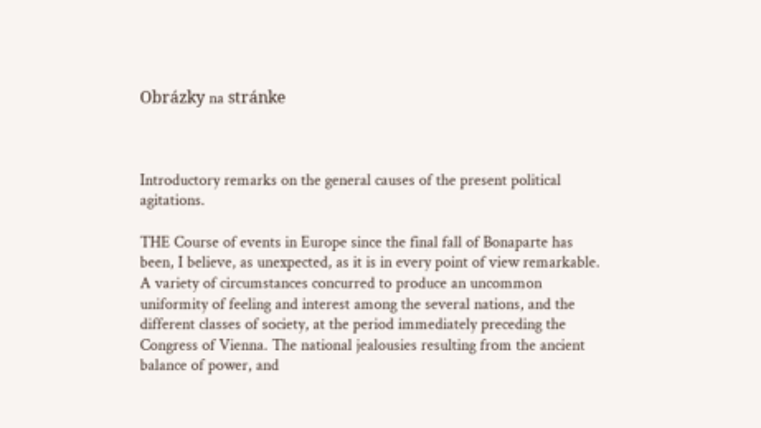Obrázky na stránke



Introductory remarks on the general causes of the present political agitations.

THE Course of events in Europe since the final fall of Bonaparte has been, I believe, as unexpected, as it is in every point of view remarkable. A variety of circumstances concurred to produce an uncommon uniformity of feeling and interest among the several nations, and the different classes of society, at the period immediately preceding the Congress of Vienna. The national jealousies resulting from the ancient balance of power, and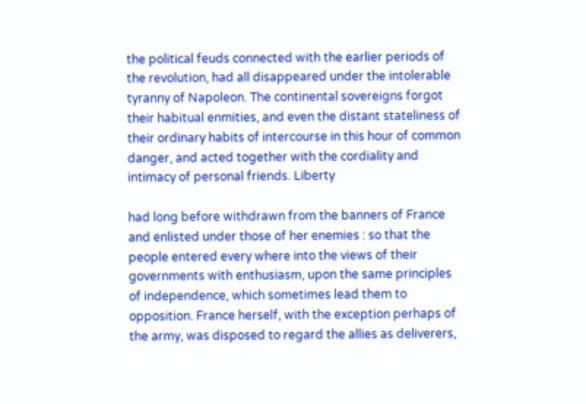the political feuds connected with the earlier periods of the revolution, had all disappeared under the intolerable tyranny of Napoleon. The continental sovereigns forgot their habitual enmities, and even the distant stateliness of their ordinary habits of intercourse in this hour of common danger, and acted together with the cordiality and intimacy of personal friends. Liberty

had long before withdrawn from the banners of France and enlisted under those of her enemies : so that the people entered every where into the views of their governments with enthusiasm, upon the same principles of independence, which sometimes lead them to opposition. France herself, with the exception perhaps of the army, was disposed to regard the allies as deliverers,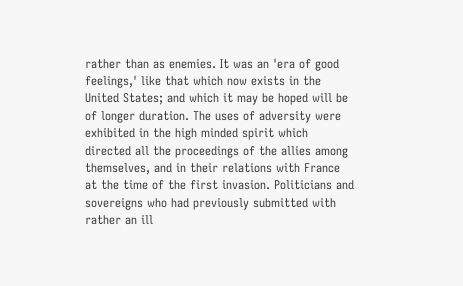rather than as enemies. It was an 'era of good feelings,' like that which now exists in the United States; and which it may be hoped will be of longer duration. The uses of adversity were exhibited in the high minded spirit which directed all the proceedings of the allies among themselves, and in their relations with France at the time of the first invasion. Politicians and sovereigns who had previously submitted with rather an ill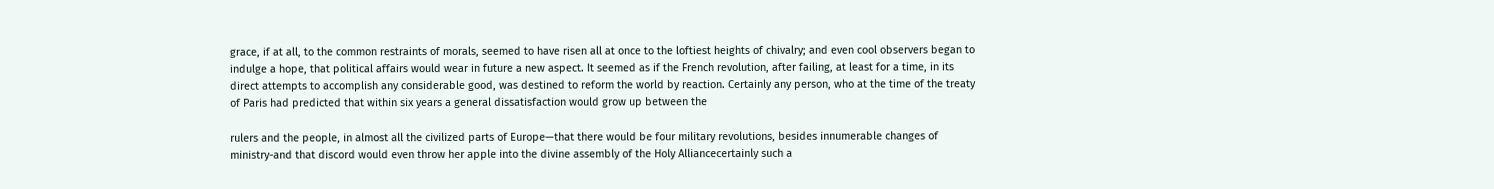grace, if at all, to the common restraints of morals, seemed to have risen all at once to the loftiest heights of chivalry; and even cool observers began to indulge a hope, that political affairs would wear in future a new aspect. It seemed as if the French revolution, after failing, at least for a time, in its direct attempts to accomplish any considerable good, was destined to reform the world by reaction. Certainly any person, who at the time of the treaty of Paris had predicted that within six years a general dissatisfaction would grow up between the

rulers and the people, in almost all the civilized parts of Europe—that there would be four military revolutions, besides innumerable changes of ministry-and that discord would even throw her apple into the divine assembly of the Holy Alliancecertainly such a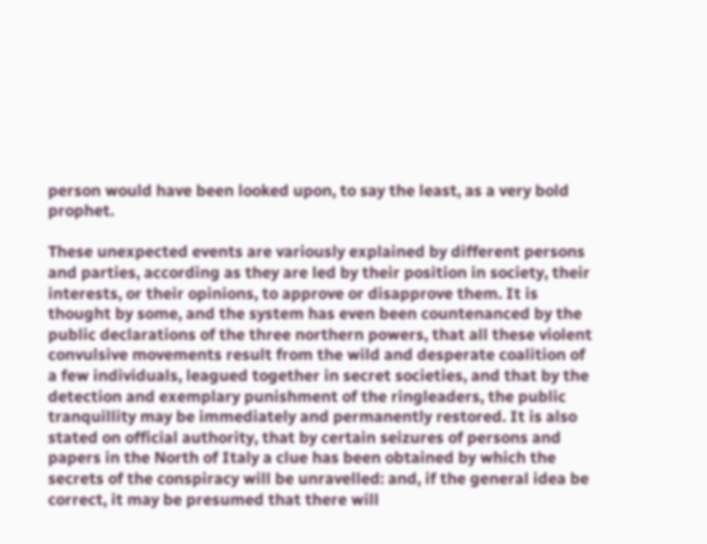person would have been looked upon, to say the least, as a very bold prophet.

These unexpected events are variously explained by different persons and parties, according as they are led by their position in society, their interests, or their opinions, to approve or disapprove them. It is thought by some, and the system has even been countenanced by the public declarations of the three northern powers, that all these violent convulsive movements result from the wild and desperate coalition of a few individuals, leagued together in secret societies, and that by the detection and exemplary punishment of the ringleaders, the public tranquillity may be immediately and permanently restored. It is also stated on official authority, that by certain seizures of persons and papers in the North of Italy a clue has been obtained by which the secrets of the conspiracy will be unravelled: and, if the general idea be correct, it may be presumed that there will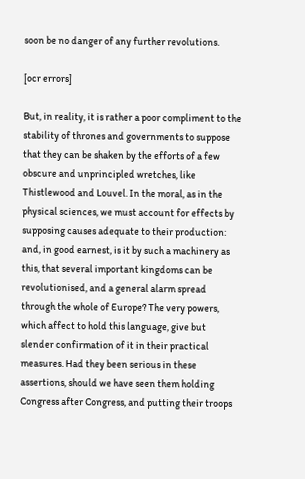soon be no danger of any further revolutions.

[ocr errors]

But, in reality, it is rather a poor compliment to the stability of thrones and governments to suppose that they can be shaken by the efforts of a few obscure and unprincipled wretches, like Thistlewood and Louvel. In the moral, as in the physical sciences, we must account for effects by supposing causes adequate to their production: and, in good earnest, is it by such a machinery as this, that several important kingdoms can be revolutionised, and a general alarm spread through the whole of Europe? The very powers, which affect to hold this language, give but slender confirmation of it in their practical measures. Had they been serious in these assertions, should we have seen them holding Congress after Congress, and putting their troops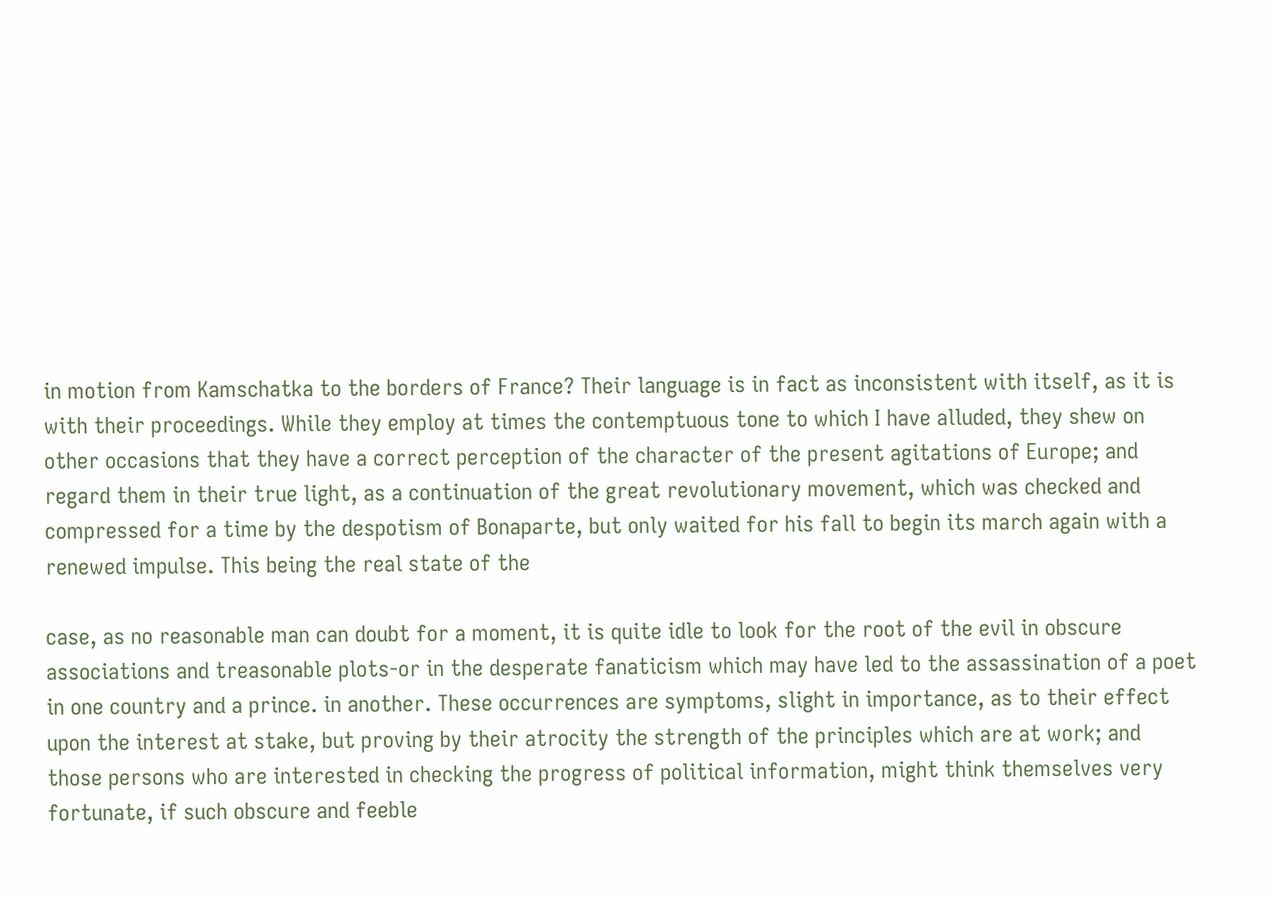in motion from Kamschatka to the borders of France? Their language is in fact as inconsistent with itself, as it is with their proceedings. While they employ at times the contemptuous tone to which I have alluded, they shew on other occasions that they have a correct perception of the character of the present agitations of Europe; and regard them in their true light, as a continuation of the great revolutionary movement, which was checked and compressed for a time by the despotism of Bonaparte, but only waited for his fall to begin its march again with a renewed impulse. This being the real state of the

case, as no reasonable man can doubt for a moment, it is quite idle to look for the root of the evil in obscure associations and treasonable plots-or in the desperate fanaticism which may have led to the assassination of a poet in one country and a prince. in another. These occurrences are symptoms, slight in importance, as to their effect upon the interest at stake, but proving by their atrocity the strength of the principles which are at work; and those persons who are interested in checking the progress of political information, might think themselves very fortunate, if such obscure and feeble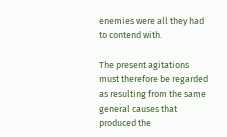enemies were all they had to contend with.

The present agitations must therefore be regarded as resulting from the same general causes that produced the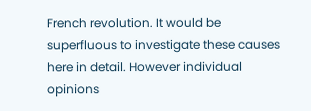French revolution. It would be superfluous to investigate these causes here in detail. However individual opinions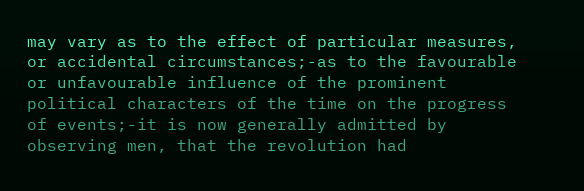may vary as to the effect of particular measures, or accidental circumstances;-as to the favourable or unfavourable influence of the prominent political characters of the time on the progress of events;-it is now generally admitted by observing men, that the revolution had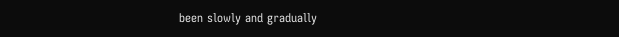been slowly and gradually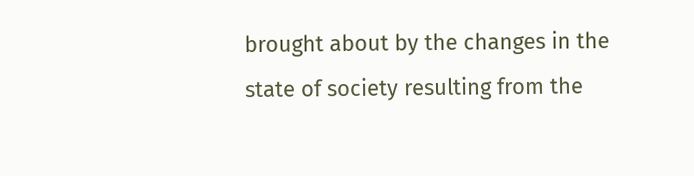brought about by the changes in the state of society resulting from the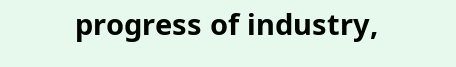progress of industry,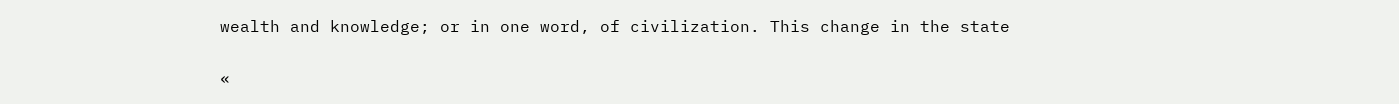wealth and knowledge; or in one word, of civilization. This change in the state


«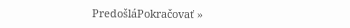PredošláPokračovať »